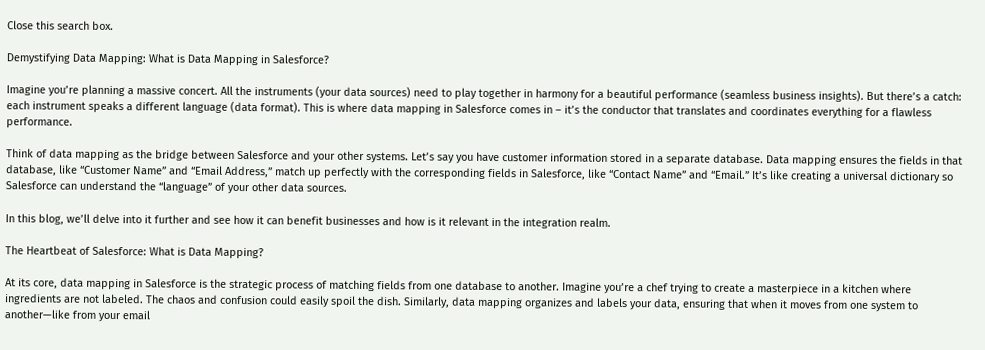Close this search box.

Demystifying Data Mapping: What is Data Mapping in Salesforce?

Imagine you’re planning a massive concert. All the instruments (your data sources) need to play together in harmony for a beautiful performance (seamless business insights). But there’s a catch: each instrument speaks a different language (data format). This is where data mapping in Salesforce comes in – it’s the conductor that translates and coordinates everything for a flawless performance.

Think of data mapping as the bridge between Salesforce and your other systems. Let’s say you have customer information stored in a separate database. Data mapping ensures the fields in that database, like “Customer Name” and “Email Address,” match up perfectly with the corresponding fields in Salesforce, like “Contact Name” and “Email.” It’s like creating a universal dictionary so Salesforce can understand the “language” of your other data sources.

In this blog, we’ll delve into it further and see how it can benefit businesses and how is it relevant in the integration realm.

The Heartbeat of Salesforce: What is Data Mapping?

At its core, data mapping in Salesforce is the strategic process of matching fields from one database to another. Imagine you’re a chef trying to create a masterpiece in a kitchen where ingredients are not labeled. The chaos and confusion could easily spoil the dish. Similarly, data mapping organizes and labels your data, ensuring that when it moves from one system to another—like from your email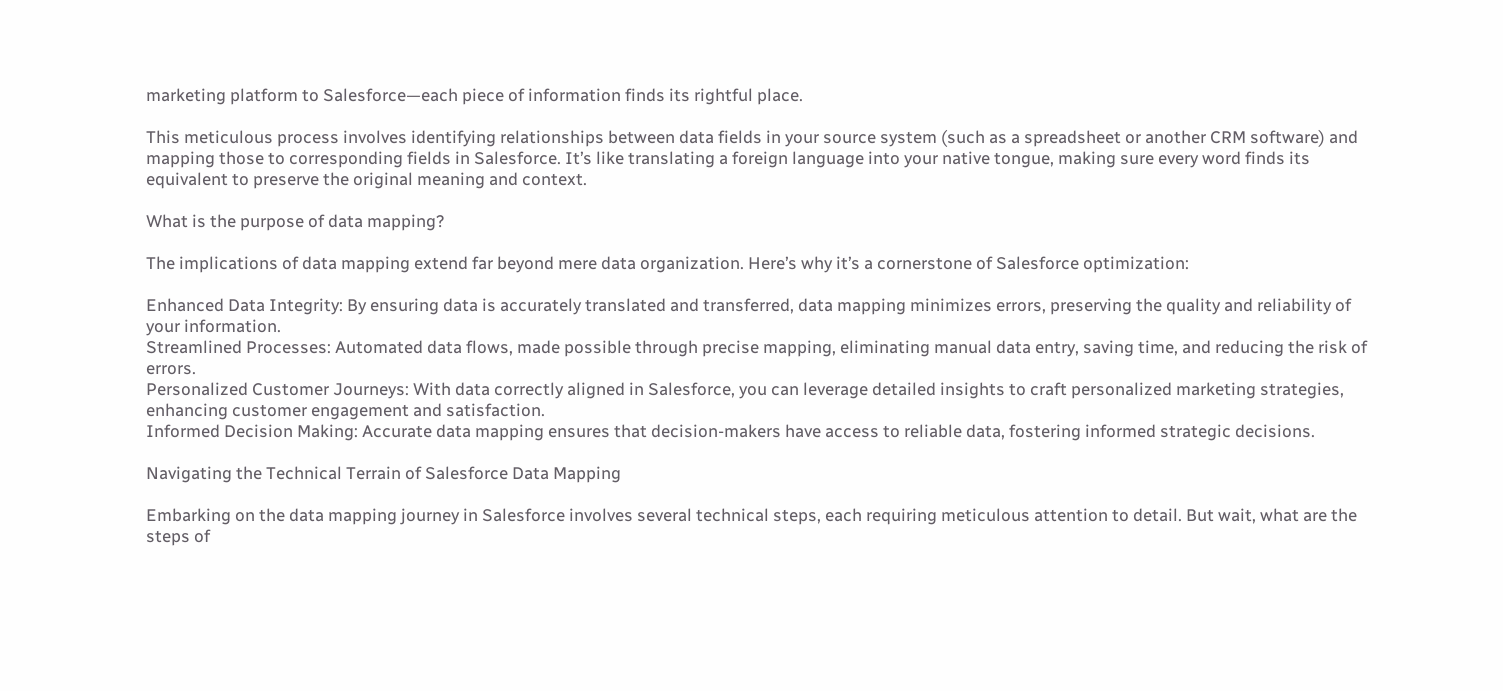marketing platform to Salesforce—each piece of information finds its rightful place.

This meticulous process involves identifying relationships between data fields in your source system (such as a spreadsheet or another CRM software) and mapping those to corresponding fields in Salesforce. It’s like translating a foreign language into your native tongue, making sure every word finds its equivalent to preserve the original meaning and context.

What is the purpose of data mapping?

The implications of data mapping extend far beyond mere data organization. Here’s why it’s a cornerstone of Salesforce optimization:

Enhanced Data Integrity: By ensuring data is accurately translated and transferred, data mapping minimizes errors, preserving the quality and reliability of your information.
Streamlined Processes: Automated data flows, made possible through precise mapping, eliminating manual data entry, saving time, and reducing the risk of errors.
Personalized Customer Journeys: With data correctly aligned in Salesforce, you can leverage detailed insights to craft personalized marketing strategies, enhancing customer engagement and satisfaction.
Informed Decision Making: Accurate data mapping ensures that decision-makers have access to reliable data, fostering informed strategic decisions.

Navigating the Technical Terrain of Salesforce Data Mapping

Embarking on the data mapping journey in Salesforce involves several technical steps, each requiring meticulous attention to detail. But wait, what are the steps of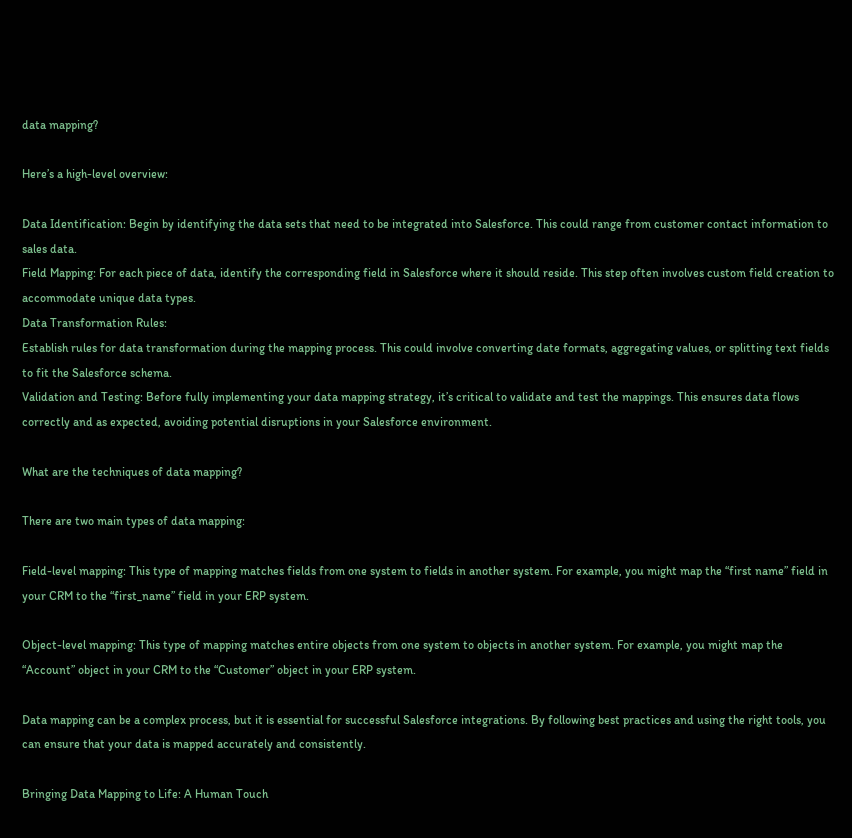data mapping?

Here’s a high-level overview:

Data Identification: Begin by identifying the data sets that need to be integrated into Salesforce. This could range from customer contact information to sales data.
Field Mapping: For each piece of data, identify the corresponding field in Salesforce where it should reside. This step often involves custom field creation to accommodate unique data types.
Data Transformation Rules:
Establish rules for data transformation during the mapping process. This could involve converting date formats, aggregating values, or splitting text fields to fit the Salesforce schema.
Validation and Testing: Before fully implementing your data mapping strategy, it’s critical to validate and test the mappings. This ensures data flows correctly and as expected, avoiding potential disruptions in your Salesforce environment.

What are the techniques of data mapping?

There are two main types of data mapping:

Field-level mapping: This type of mapping matches fields from one system to fields in another system. For example, you might map the “first name” field in your CRM to the “first_name” field in your ERP system.

Object-level mapping: This type of mapping matches entire objects from one system to objects in another system. For example, you might map the “Account” object in your CRM to the “Customer” object in your ERP system.

Data mapping can be a complex process, but it is essential for successful Salesforce integrations. By following best practices and using the right tools, you can ensure that your data is mapped accurately and consistently.

Bringing Data Mapping to Life: A Human Touch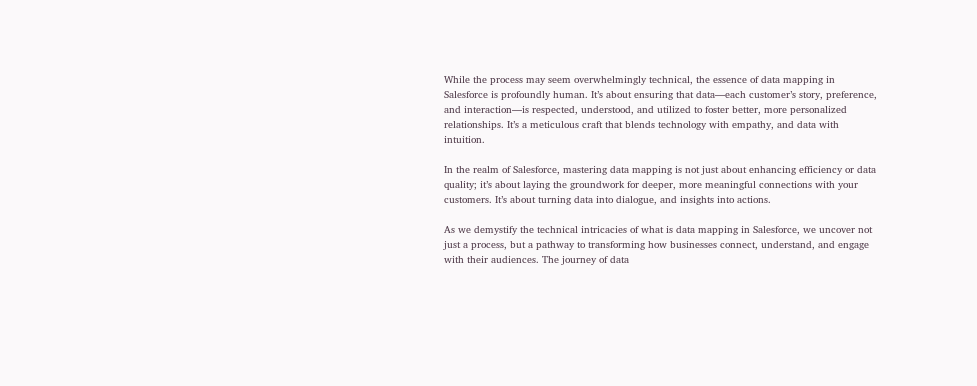While the process may seem overwhelmingly technical, the essence of data mapping in Salesforce is profoundly human. It’s about ensuring that data—each customer’s story, preference, and interaction—is respected, understood, and utilized to foster better, more personalized relationships. It’s a meticulous craft that blends technology with empathy, and data with intuition.

In the realm of Salesforce, mastering data mapping is not just about enhancing efficiency or data quality; it’s about laying the groundwork for deeper, more meaningful connections with your customers. It’s about turning data into dialogue, and insights into actions.

As we demystify the technical intricacies of what is data mapping in Salesforce, we uncover not just a process, but a pathway to transforming how businesses connect, understand, and engage with their audiences. The journey of data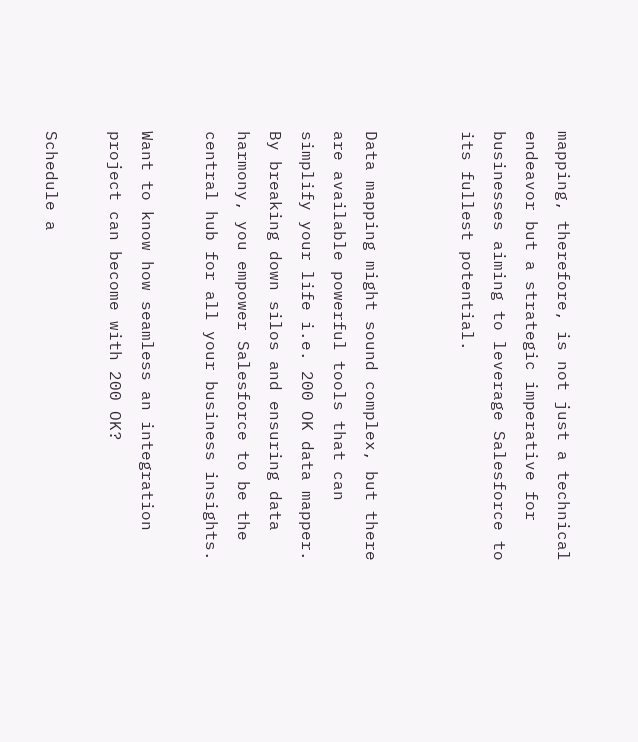mapping, therefore, is not just a technical endeavor but a strategic imperative for businesses aiming to leverage Salesforce to its fullest potential.


Data mapping might sound complex, but there are available powerful tools that can simplify your life i.e. 200 OK data mapper. By breaking down silos and ensuring data harmony, you empower Salesforce to be the central hub for all your business insights.

Want to know how seamless an integration project can become with 200 OK?

Schedule a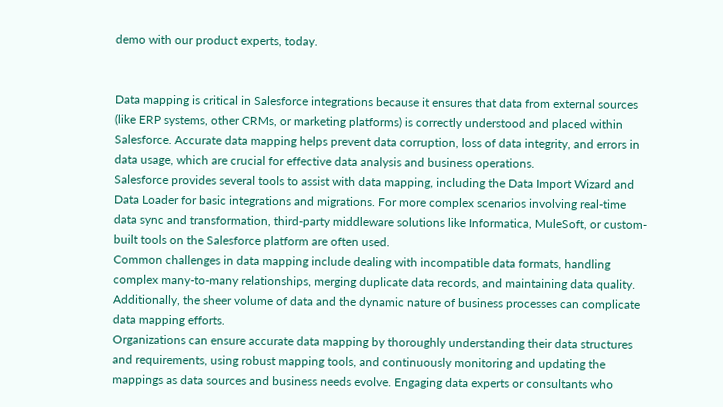demo with our product experts, today.


Data mapping is critical in Salesforce integrations because it ensures that data from external sources (like ERP systems, other CRMs, or marketing platforms) is correctly understood and placed within Salesforce. Accurate data mapping helps prevent data corruption, loss of data integrity, and errors in data usage, which are crucial for effective data analysis and business operations.
Salesforce provides several tools to assist with data mapping, including the Data Import Wizard and Data Loader for basic integrations and migrations. For more complex scenarios involving real-time data sync and transformation, third-party middleware solutions like Informatica, MuleSoft, or custom-built tools on the Salesforce platform are often used.
Common challenges in data mapping include dealing with incompatible data formats, handling complex many-to-many relationships, merging duplicate data records, and maintaining data quality. Additionally, the sheer volume of data and the dynamic nature of business processes can complicate data mapping efforts.
Organizations can ensure accurate data mapping by thoroughly understanding their data structures and requirements, using robust mapping tools, and continuously monitoring and updating the mappings as data sources and business needs evolve. Engaging data experts or consultants who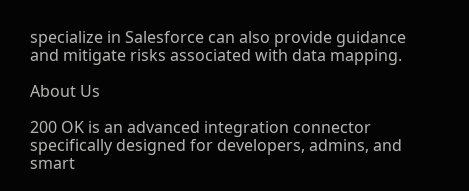specialize in Salesforce can also provide guidance and mitigate risks associated with data mapping.

About Us

200 OK is an advanced integration connector specifically designed for developers, admins, and smart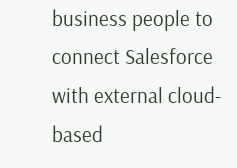business people to connect Salesforce with external cloud-based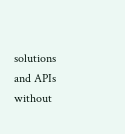solutions and APIs without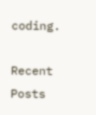coding.

Recent Posts